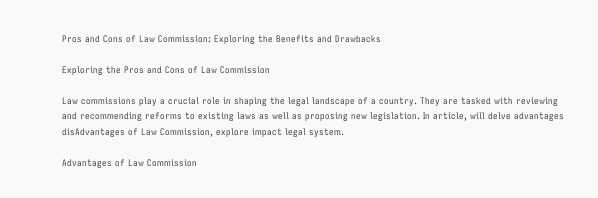Pros and Cons of Law Commission: Exploring the Benefits and Drawbacks

Exploring the Pros and Cons of Law Commission

Law commissions play a crucial role in shaping the legal landscape of a country. They are tasked with reviewing and recommending reforms to existing laws as well as proposing new legislation. In article, will delve advantages disAdvantages of Law Commission, explore impact legal system.

Advantages of Law Commission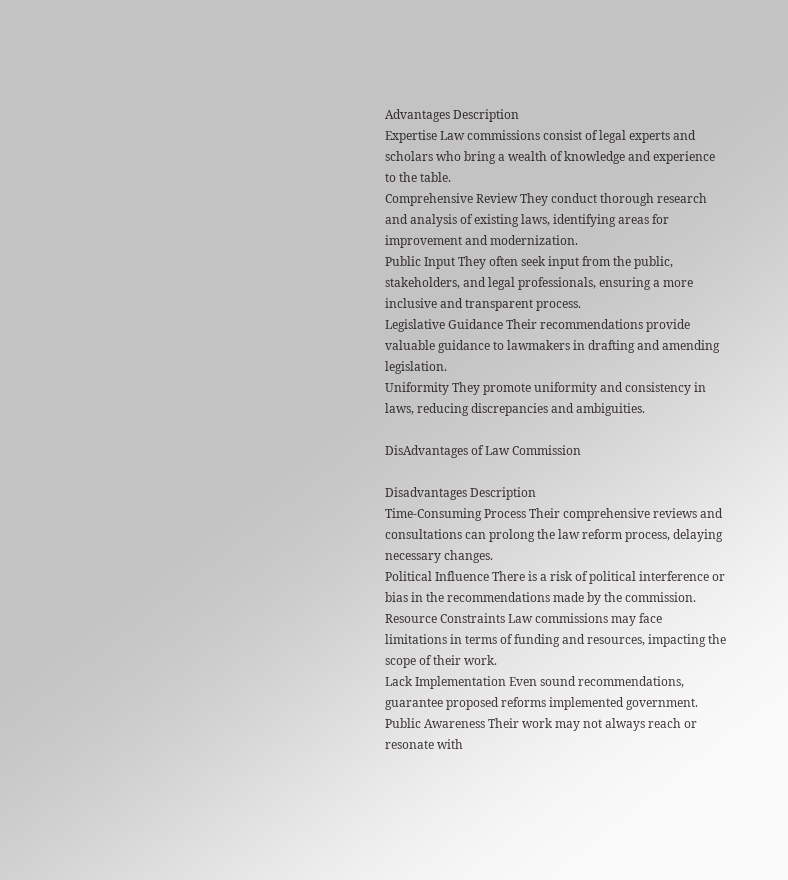Advantages Description
Expertise Law commissions consist of legal experts and scholars who bring a wealth of knowledge and experience to the table.
Comprehensive Review They conduct thorough research and analysis of existing laws, identifying areas for improvement and modernization.
Public Input They often seek input from the public, stakeholders, and legal professionals, ensuring a more inclusive and transparent process.
Legislative Guidance Their recommendations provide valuable guidance to lawmakers in drafting and amending legislation.
Uniformity They promote uniformity and consistency in laws, reducing discrepancies and ambiguities.

DisAdvantages of Law Commission

Disadvantages Description
Time-Consuming Process Their comprehensive reviews and consultations can prolong the law reform process, delaying necessary changes.
Political Influence There is a risk of political interference or bias in the recommendations made by the commission.
Resource Constraints Law commissions may face limitations in terms of funding and resources, impacting the scope of their work.
Lack Implementation Even sound recommendations, guarantee proposed reforms implemented government.
Public Awareness Their work may not always reach or resonate with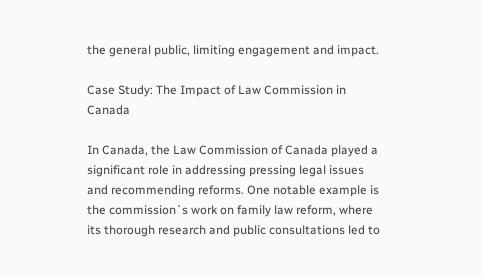the general public, limiting engagement and impact.

Case Study: The Impact of Law Commission in Canada

In Canada, the Law Commission of Canada played a significant role in addressing pressing legal issues and recommending reforms. One notable example is the commission`s work on family law reform, where its thorough research and public consultations led to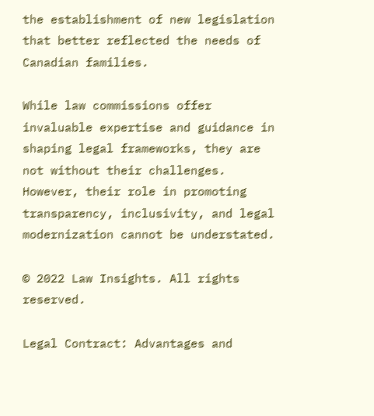the establishment of new legislation that better reflected the needs of Canadian families.

While law commissions offer invaluable expertise and guidance in shaping legal frameworks, they are not without their challenges. However, their role in promoting transparency, inclusivity, and legal modernization cannot be understated.

© 2022 Law Insights. All rights reserved.

Legal Contract: Advantages and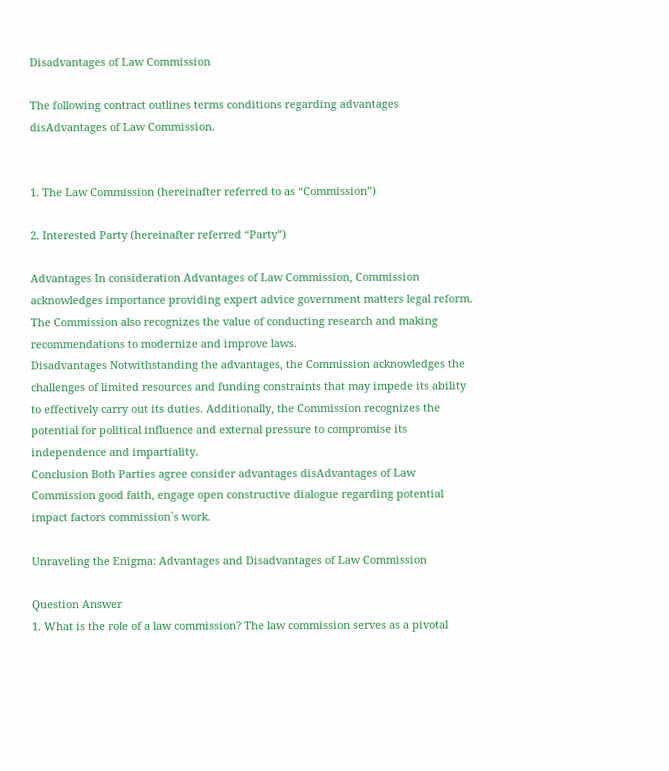Disadvantages of Law Commission

The following contract outlines terms conditions regarding advantages disAdvantages of Law Commission.


1. The Law Commission (hereinafter referred to as “Commission”)

2. Interested Party (hereinafter referred “Party”)

Advantages In consideration Advantages of Law Commission, Commission acknowledges importance providing expert advice government matters legal reform. The Commission also recognizes the value of conducting research and making recommendations to modernize and improve laws.
Disadvantages Notwithstanding the advantages, the Commission acknowledges the challenges of limited resources and funding constraints that may impede its ability to effectively carry out its duties. Additionally, the Commission recognizes the potential for political influence and external pressure to compromise its independence and impartiality.
Conclusion Both Parties agree consider advantages disAdvantages of Law Commission good faith, engage open constructive dialogue regarding potential impact factors commission`s work.

Unraveling the Enigma: Advantages and Disadvantages of Law Commission

Question Answer
1. What is the role of a law commission? The law commission serves as a pivotal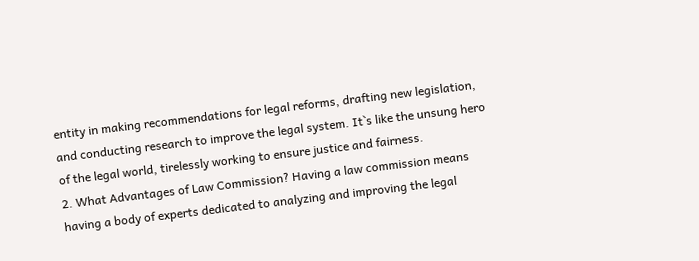entity in making recommendations for legal reforms, drafting new legislation, and conducting research to improve the legal system. It`s like the unsung hero of the legal world, tirelessly working to ensure justice and fairness.
2. What Advantages of Law Commission? Having a law commission means having a body of experts dedicated to analyzing and improving the legal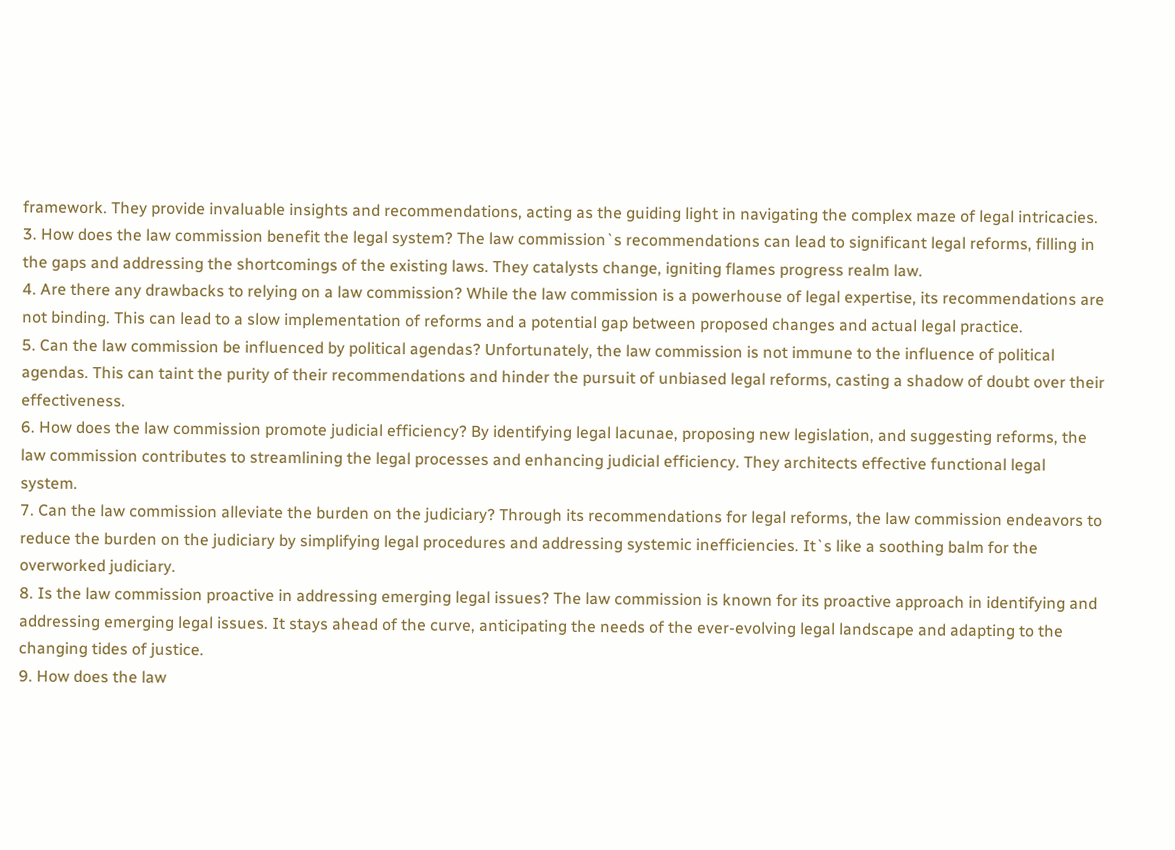framework. They provide invaluable insights and recommendations, acting as the guiding light in navigating the complex maze of legal intricacies.
3. How does the law commission benefit the legal system? The law commission`s recommendations can lead to significant legal reforms, filling in the gaps and addressing the shortcomings of the existing laws. They catalysts change, igniting flames progress realm law.
4. Are there any drawbacks to relying on a law commission? While the law commission is a powerhouse of legal expertise, its recommendations are not binding. This can lead to a slow implementation of reforms and a potential gap between proposed changes and actual legal practice.
5. Can the law commission be influenced by political agendas? Unfortunately, the law commission is not immune to the influence of political agendas. This can taint the purity of their recommendations and hinder the pursuit of unbiased legal reforms, casting a shadow of doubt over their effectiveness.
6. How does the law commission promote judicial efficiency? By identifying legal lacunae, proposing new legislation, and suggesting reforms, the law commission contributes to streamlining the legal processes and enhancing judicial efficiency. They architects effective functional legal system.
7. Can the law commission alleviate the burden on the judiciary? Through its recommendations for legal reforms, the law commission endeavors to reduce the burden on the judiciary by simplifying legal procedures and addressing systemic inefficiencies. It`s like a soothing balm for the overworked judiciary.
8. Is the law commission proactive in addressing emerging legal issues? The law commission is known for its proactive approach in identifying and addressing emerging legal issues. It stays ahead of the curve, anticipating the needs of the ever-evolving legal landscape and adapting to the changing tides of justice.
9. How does the law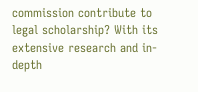commission contribute to legal scholarship? With its extensive research and in-depth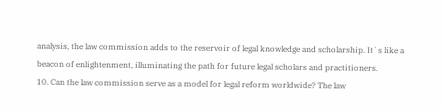analysis, the law commission adds to the reservoir of legal knowledge and scholarship. It`s like a beacon of enlightenment, illuminating the path for future legal scholars and practitioners.
10. Can the law commission serve as a model for legal reform worldwide? The law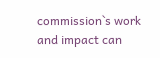commission`s work and impact can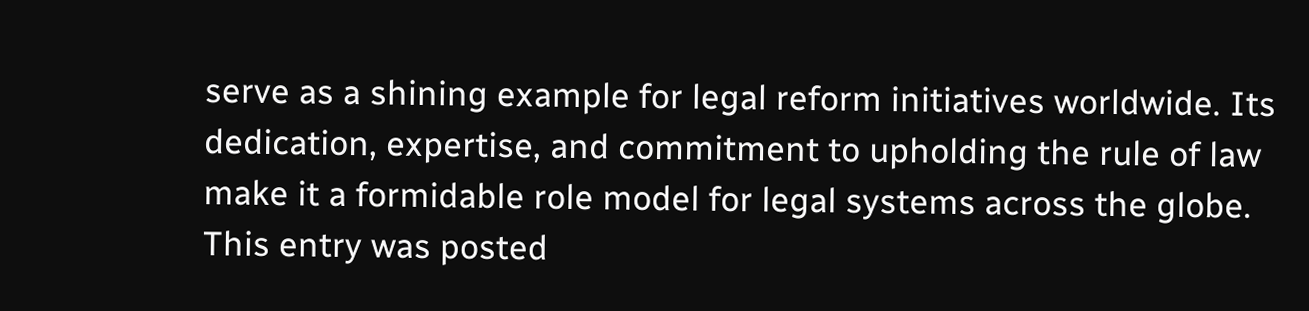serve as a shining example for legal reform initiatives worldwide. Its dedication, expertise, and commitment to upholding the rule of law make it a formidable role model for legal systems across the globe.
This entry was posted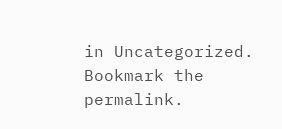in Uncategorized. Bookmark the permalink.